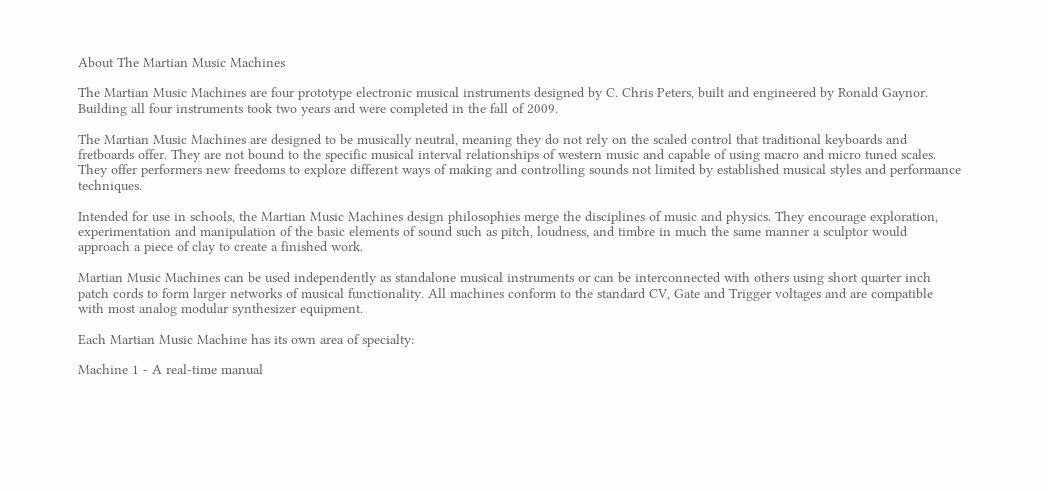About The Martian Music Machines

The Martian Music Machines are four prototype electronic musical instruments designed by C. Chris Peters, built and engineered by Ronald Gaynor. Building all four instruments took two years and were completed in the fall of 2009.

The Martian Music Machines are designed to be musically neutral, meaning they do not rely on the scaled control that traditional keyboards and fretboards offer. They are not bound to the specific musical interval relationships of western music and capable of using macro and micro tuned scales. They offer performers new freedoms to explore different ways of making and controlling sounds not limited by established musical styles and performance techniques.

Intended for use in schools, the Martian Music Machines design philosophies merge the disciplines of music and physics. They encourage exploration, experimentation and manipulation of the basic elements of sound such as pitch, loudness, and timbre in much the same manner a sculptor would approach a piece of clay to create a finished work.

Martian Music Machines can be used independently as standalone musical instruments or can be interconnected with others using short quarter inch patch cords to form larger networks of musical functionality. All machines conform to the standard CV, Gate and Trigger voltages and are compatible with most analog modular synthesizer equipment.

Each Martian Music Machine has its own area of specialty:

Machine 1 - A real-time manual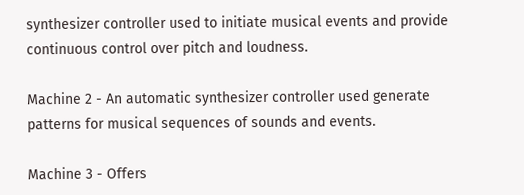synthesizer controller used to initiate musical events and provide continuous control over pitch and loudness.

Machine 2 - An automatic synthesizer controller used generate patterns for musical sequences of sounds and events.

Machine 3 - Offers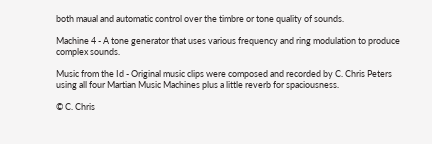both maual and automatic control over the timbre or tone quality of sounds.

Machine 4 - A tone generator that uses various frequency and ring modulation to produce complex sounds.

Music from the Id - Original music clips were composed and recorded by C. Chris Peters using all four Martian Music Machines plus a little reverb for spaciousness.

© C. Chris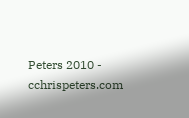Peters 2010 - cchrispeters.com